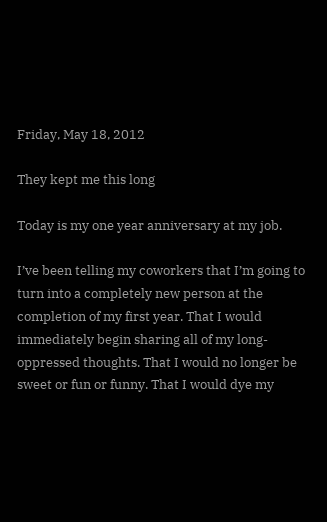Friday, May 18, 2012

They kept me this long

Today is my one year anniversary at my job.

I’ve been telling my coworkers that I’m going to turn into a completely new person at the completion of my first year. That I would immediately begin sharing all of my long-oppressed thoughts. That I would no longer be sweet or fun or funny. That I would dye my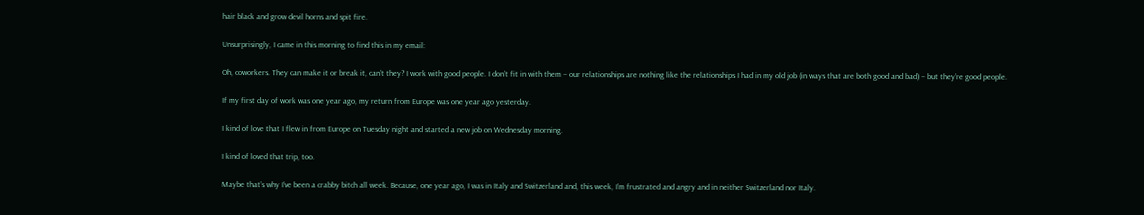hair black and grow devil horns and spit fire.

Unsurprisingly, I came in this morning to find this in my email:

Oh, coworkers. They can make it or break it, can’t they? I work with good people. I don’t fit in with them – our relationships are nothing like the relationships I had in my old job (in ways that are both good and bad) – but they’re good people.

If my first day of work was one year ago, my return from Europe was one year ago yesterday.

I kind of love that I flew in from Europe on Tuesday night and started a new job on Wednesday morning.

I kind of loved that trip, too.

Maybe that’s why I’ve been a crabby bitch all week. Because, one year ago, I was in Italy and Switzerland and, this week, I’m frustrated and angry and in neither Switzerland nor Italy.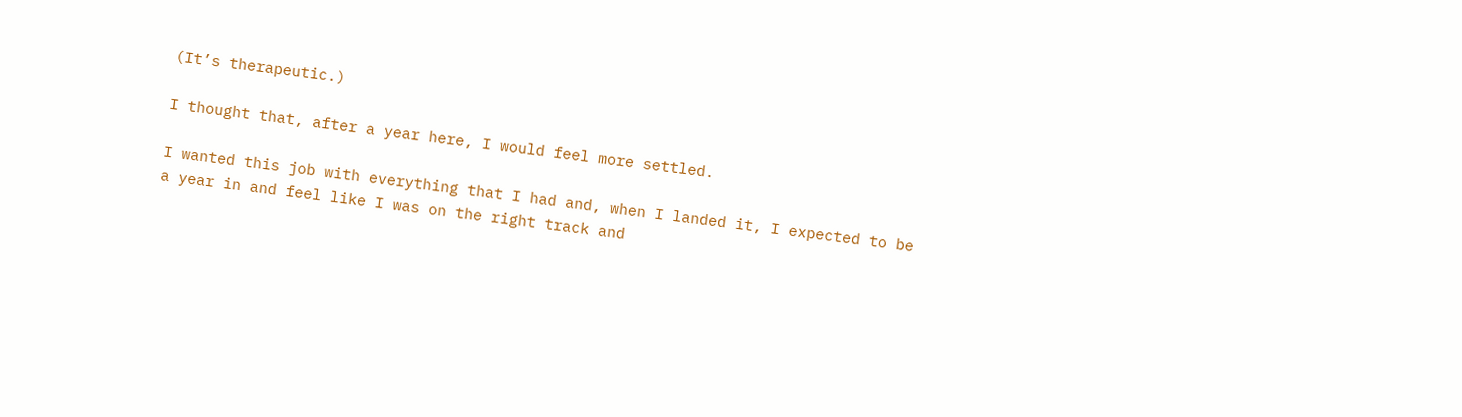(It’s therapeutic.)

I thought that, after a year here, I would feel more settled.

I wanted this job with everything that I had and, when I landed it, I expected to be a year in and feel like I was on the right track and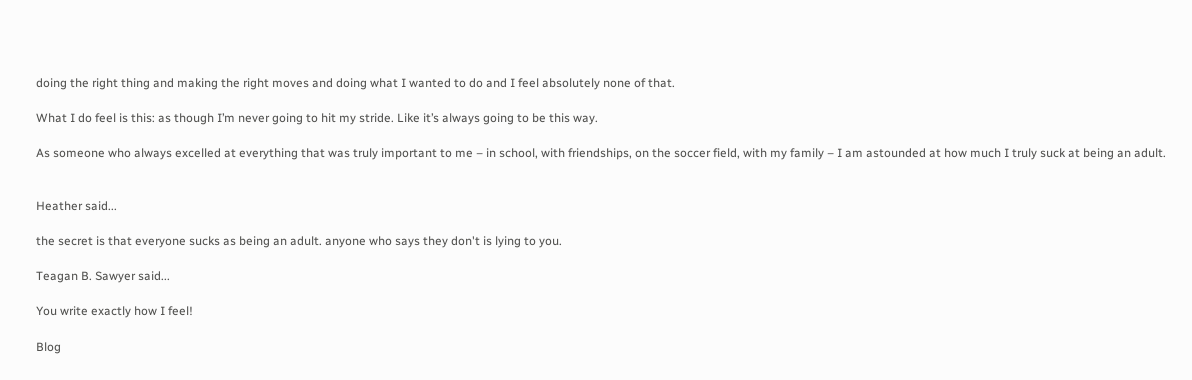doing the right thing and making the right moves and doing what I wanted to do and I feel absolutely none of that.

What I do feel is this: as though I’m never going to hit my stride. Like it’s always going to be this way.

As someone who always excelled at everything that was truly important to me – in school, with friendships, on the soccer field, with my family – I am astounded at how much I truly suck at being an adult.


Heather said...

the secret is that everyone sucks as being an adult. anyone who says they don't is lying to you.

Teagan B. Sawyer said...

You write exactly how I feel!

Blog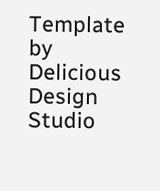Template by Delicious Design Studio